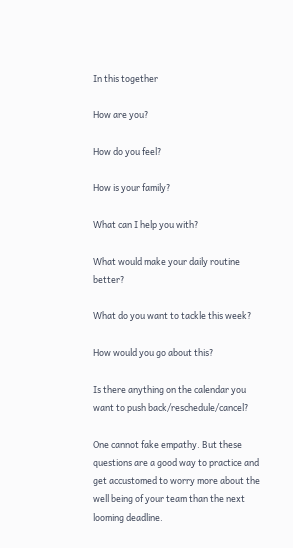In this together

How are you?

How do you feel?

How is your family?

What can I help you with?

What would make your daily routine better?

What do you want to tackle this week?

How would you go about this?

Is there anything on the calendar you want to push back/reschedule/cancel?

One cannot fake empathy. But these questions are a good way to practice and get accustomed to worry more about the well being of your team than the next looming deadline.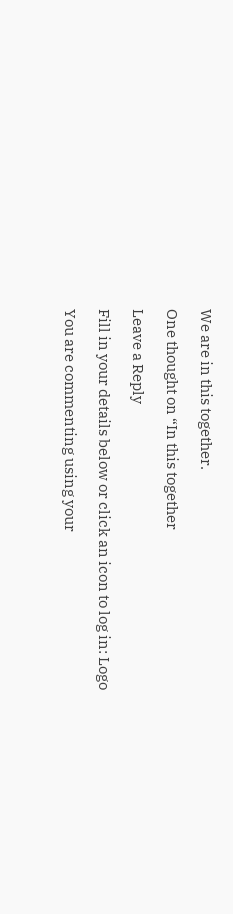We are in this together.

One thought on “In this together

Leave a Reply

Fill in your details below or click an icon to log in: Logo

You are commenting using your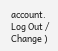account. Log Out /  Change )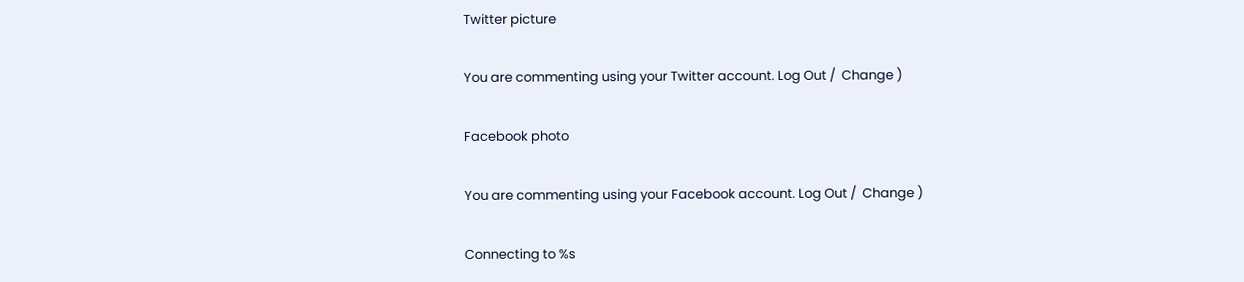Twitter picture

You are commenting using your Twitter account. Log Out /  Change )

Facebook photo

You are commenting using your Facebook account. Log Out /  Change )

Connecting to %s